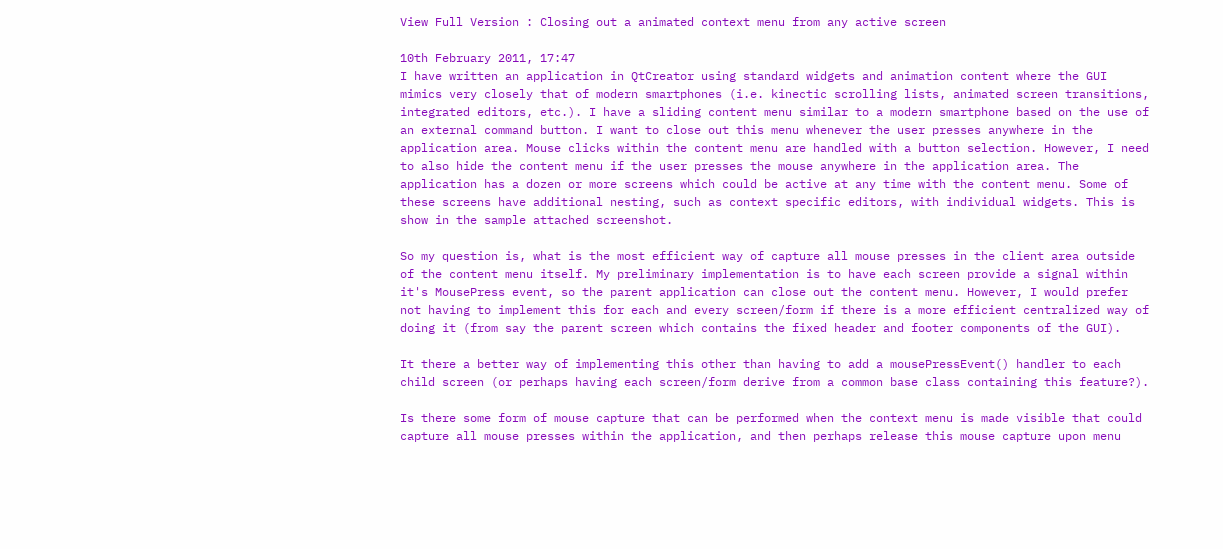View Full Version : Closing out a animated context menu from any active screen

10th February 2011, 17:47
I have written an application in QtCreator using standard widgets and animation content where the GUI mimics very closely that of modern smartphones (i.e. kinectic scrolling lists, animated screen transitions, integrated editors, etc.). I have a sliding content menu similar to a modern smartphone based on the use of an external command button. I want to close out this menu whenever the user presses anywhere in the application area. Mouse clicks within the content menu are handled with a button selection. However, I need to also hide the content menu if the user presses the mouse anywhere in the application area. The application has a dozen or more screens which could be active at any time with the content menu. Some of these screens have additional nesting, such as context specific editors, with individual widgets. This is show in the sample attached screenshot.

So my question is, what is the most efficient way of capture all mouse presses in the client area outside of the content menu itself. My preliminary implementation is to have each screen provide a signal within it's MousePress event, so the parent application can close out the content menu. However, I would prefer not having to implement this for each and every screen/form if there is a more efficient centralized way of doing it (from say the parent screen which contains the fixed header and footer components of the GUI).

It there a better way of implementing this other than having to add a mousePressEvent() handler to each child screen (or perhaps having each screen/form derive from a common base class containing this feature?).

Is there some form of mouse capture that can be performed when the context menu is made visible that could capture all mouse presses within the application, and then perhaps release this mouse capture upon menu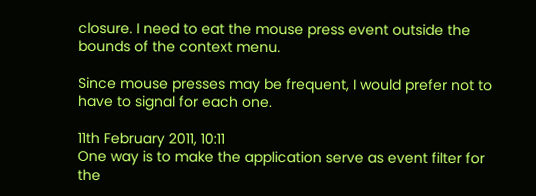closure. I need to eat the mouse press event outside the bounds of the context menu.

Since mouse presses may be frequent, I would prefer not to have to signal for each one.

11th February 2011, 10:11
One way is to make the application serve as event filter for the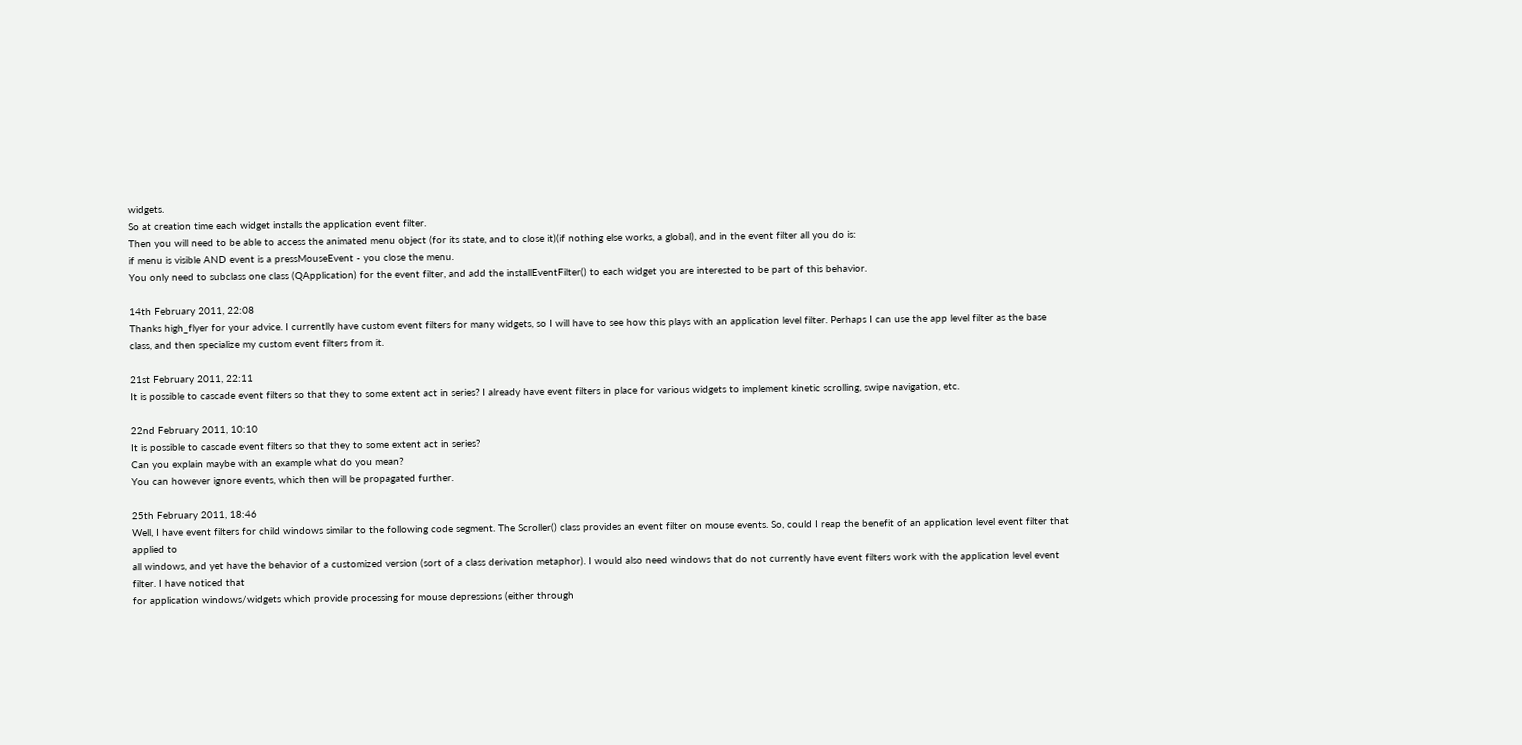widgets.
So at creation time each widget installs the application event filter.
Then you will need to be able to access the animated menu object (for its state, and to close it)(if nothing else works, a global), and in the event filter all you do is:
if menu is visible AND event is a pressMouseEvent - you close the menu.
You only need to subclass one class (QApplication) for the event filter, and add the installEventFilter() to each widget you are interested to be part of this behavior.

14th February 2011, 22:08
Thanks high_flyer for your advice. I currentlly have custom event filters for many widgets, so I will have to see how this plays with an application level filter. Perhaps I can use the app level filter as the base class, and then specialize my custom event filters from it.

21st February 2011, 22:11
It is possible to cascade event filters so that they to some extent act in series? I already have event filters in place for various widgets to implement kinetic scrolling, swipe navigation, etc.

22nd February 2011, 10:10
It is possible to cascade event filters so that they to some extent act in series?
Can you explain maybe with an example what do you mean?
You can however ignore events, which then will be propagated further.

25th February 2011, 18:46
Well, I have event filters for child windows similar to the following code segment. The Scroller() class provides an event filter on mouse events. So, could I reap the benefit of an application level event filter that applied to
all windows, and yet have the behavior of a customized version (sort of a class derivation metaphor). I would also need windows that do not currently have event filters work with the application level event filter. I have noticed that
for application windows/widgets which provide processing for mouse depressions (either through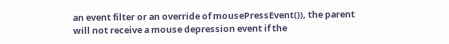an event filter or an override of mousePressEvent()), the parent will not receive a mouse depression event if the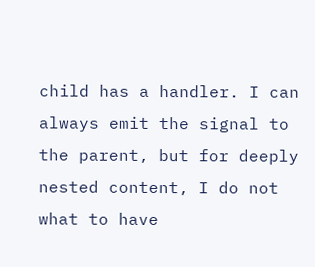child has a handler. I can always emit the signal to the parent, but for deeply nested content, I do not what to have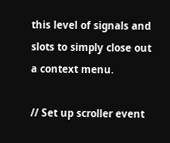this level of signals and slots to simply close out a context menu.

// Set up scroller event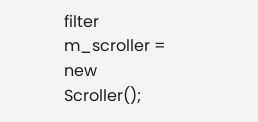filter
m_scroller = new Scroller();